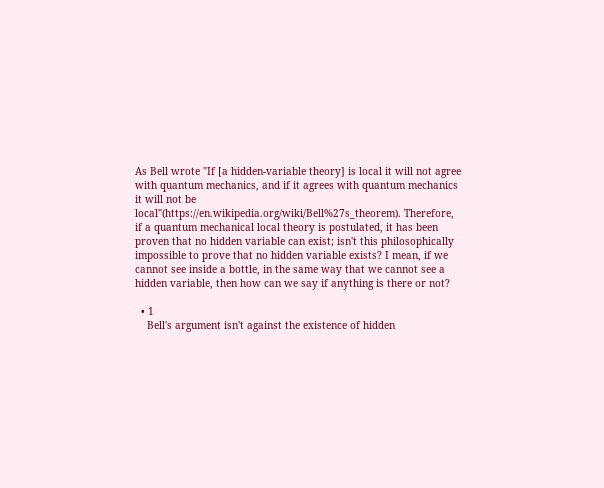As Bell wrote "If [a hidden-variable theory] is local it will not agree with quantum mechanics, and if it agrees with quantum mechanics it will not be local"(https://en.wikipedia.org/wiki/Bell%27s_theorem). Therefore, if a quantum mechanical local theory is postulated, it has been proven that no hidden variable can exist; isn't this philosophically impossible to prove that no hidden variable exists? I mean, if we cannot see inside a bottle, in the same way that we cannot see a hidden variable, then how can we say if anything is there or not?

  • 1
    Bell's argument isn't against the existence of hidden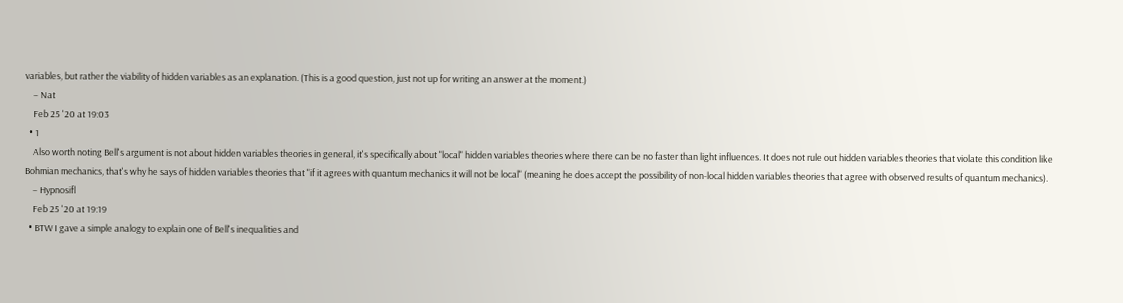variables, but rather the viability of hidden variables as an explanation. (This is a good question, just not up for writing an answer at the moment.)
    – Nat
    Feb 25 '20 at 19:03
  • 1
    Also worth noting Bell's argument is not about hidden variables theories in general, it's specifically about "local" hidden variables theories where there can be no faster than light influences. It does not rule out hidden variables theories that violate this condition like Bohmian mechanics, that's why he says of hidden variables theories that "if it agrees with quantum mechanics it will not be local" (meaning he does accept the possibility of non-local hidden variables theories that agree with observed results of quantum mechanics).
    – Hypnosifl
    Feb 25 '20 at 19:19
  • BTW I gave a simple analogy to explain one of Bell's inequalities and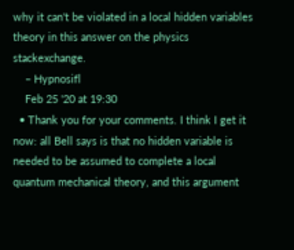why it can't be violated in a local hidden variables theory in this answer on the physics stackexchange.
    – Hypnosifl
    Feb 25 '20 at 19:30
  • Thank you for your comments. I think I get it now: all Bell says is that no hidden variable is needed to be assumed to complete a local quantum mechanical theory, and this argument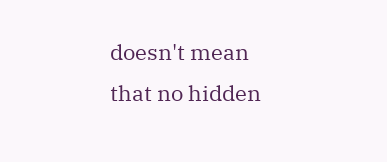doesn't mean that no hidden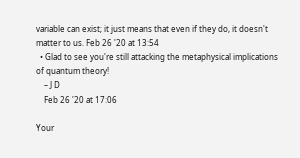variable can exist; it just means that even if they do, it doesn't matter to us. Feb 26 '20 at 13:54
  • Glad to see you're still attacking the metaphysical implications of quantum theory!
    – J D
    Feb 26 '20 at 17:06

Your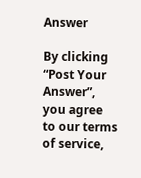Answer

By clicking “Post Your Answer”, you agree to our terms of service,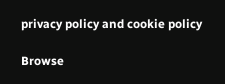privacy policy and cookie policy

Browse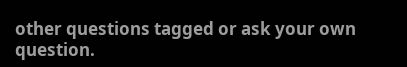other questions tagged or ask your own question.